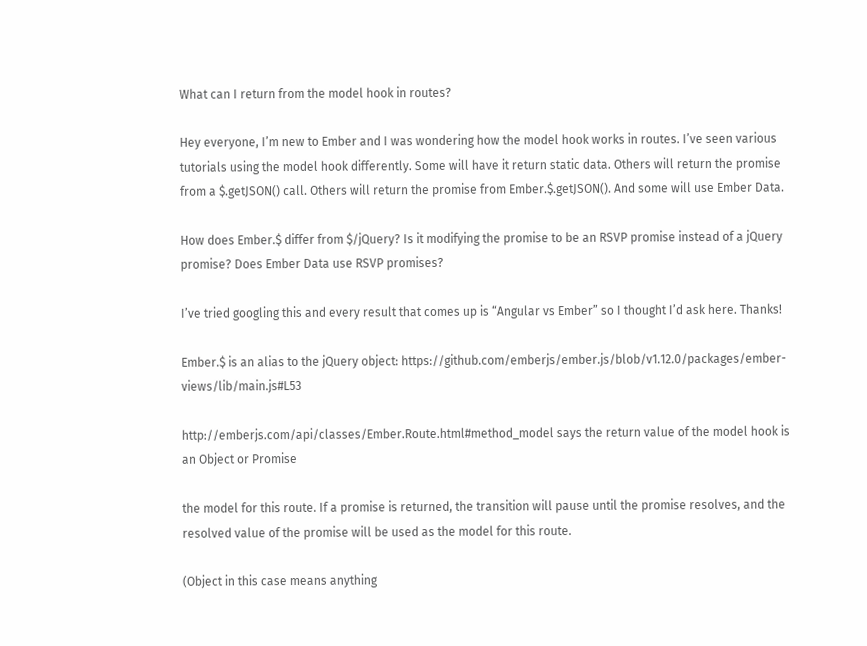What can I return from the model hook in routes?

Hey everyone, I’m new to Ember and I was wondering how the model hook works in routes. I’ve seen various tutorials using the model hook differently. Some will have it return static data. Others will return the promise from a $.getJSON() call. Others will return the promise from Ember.$.getJSON(). And some will use Ember Data.

How does Ember.$ differ from $/jQuery? Is it modifying the promise to be an RSVP promise instead of a jQuery promise? Does Ember Data use RSVP promises?

I’ve tried googling this and every result that comes up is “Angular vs Ember” so I thought I’d ask here. Thanks!

Ember.$ is an alias to the jQuery object: https://github.com/emberjs/ember.js/blob/v1.12.0/packages/ember-views/lib/main.js#L53

http://emberjs.com/api/classes/Ember.Route.html#method_model says the return value of the model hook is an Object or Promise

the model for this route. If a promise is returned, the transition will pause until the promise resolves, and the resolved value of the promise will be used as the model for this route.

(Object in this case means anything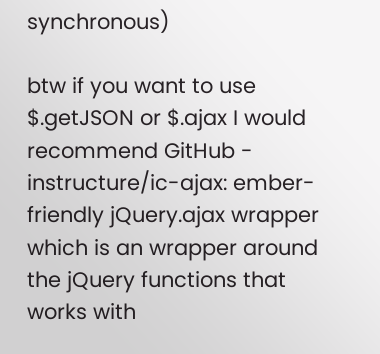synchronous)

btw if you want to use $.getJSON or $.ajax I would recommend GitHub - instructure/ic-ajax: ember-friendly jQuery.ajax wrapper which is an wrapper around the jQuery functions that works with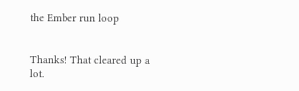the Ember run loop


Thanks! That cleared up a lot.